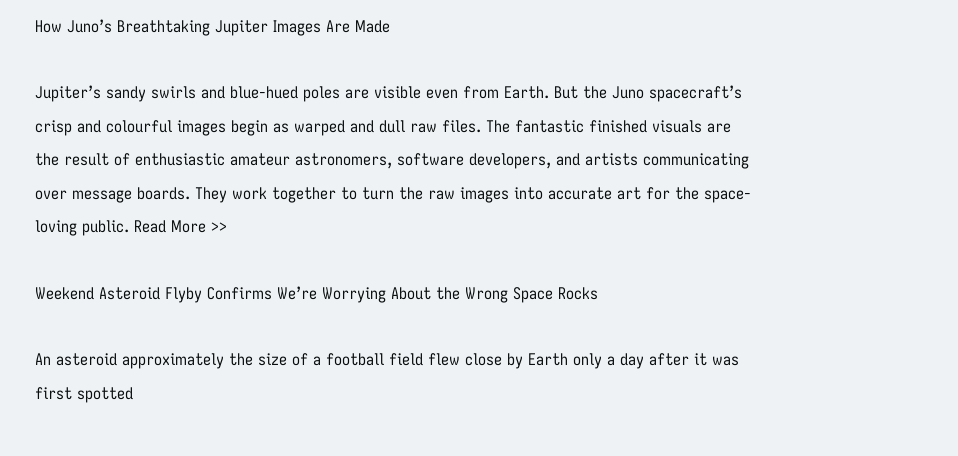How Juno’s Breathtaking Jupiter Images Are Made

Jupiter’s sandy swirls and blue-hued poles are visible even from Earth. But the Juno spacecraft’s crisp and colourful images begin as warped and dull raw files. The fantastic finished visuals are the result of enthusiastic amateur astronomers, software developers, and artists communicating over message boards. They work together to turn the raw images into accurate art for the space-loving public. Read More >>

Weekend Asteroid Flyby Confirms We’re Worrying About the Wrong Space Rocks

An asteroid approximately the size of a football field flew close by Earth only a day after it was first spotted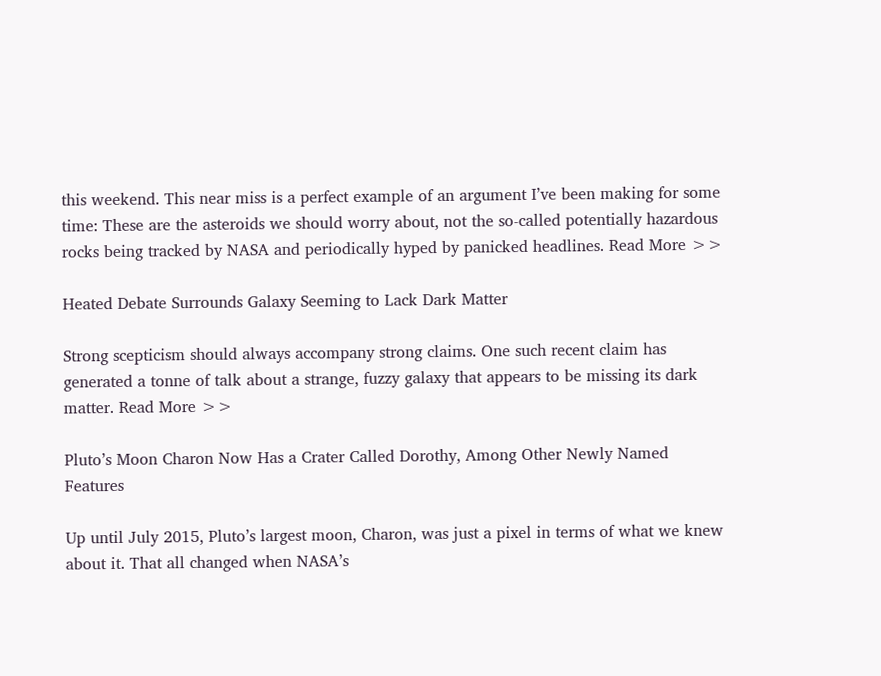this weekend. This near miss is a perfect example of an argument I’ve been making for some time: These are the asteroids we should worry about, not the so-called potentially hazardous rocks being tracked by NASA and periodically hyped by panicked headlines. Read More >>

Heated Debate Surrounds Galaxy Seeming to Lack Dark Matter

Strong scepticism should always accompany strong claims. One such recent claim has generated a tonne of talk about a strange, fuzzy galaxy that appears to be missing its dark matter. Read More >>

Pluto’s Moon Charon Now Has a Crater Called Dorothy, Among Other Newly Named Features

Up until July 2015, Pluto’s largest moon, Charon, was just a pixel in terms of what we knew about it. That all changed when NASA’s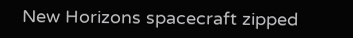New Horizons spacecraft zipped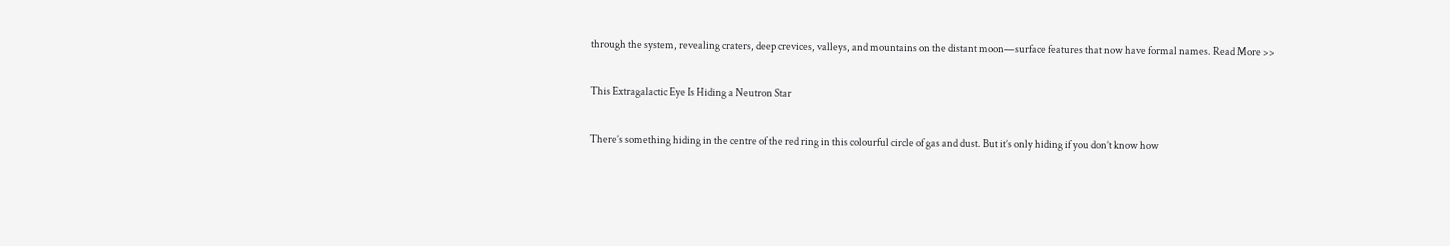through the system, revealing craters, deep crevices, valleys, and mountains on the distant moon—surface features that now have formal names. Read More >>

This Extragalactic Eye Is Hiding a Neutron Star

There’s something hiding in the centre of the red ring in this colourful circle of gas and dust. But it’s only hiding if you don’t know how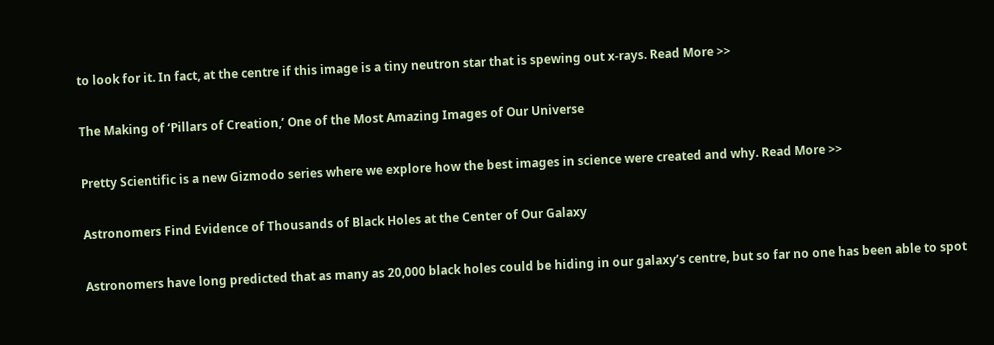to look for it. In fact, at the centre if this image is a tiny neutron star that is spewing out x-rays. Read More >>

The Making of ‘Pillars of Creation,’ One of the Most Amazing Images of Our Universe

Pretty Scientific is a new Gizmodo series where we explore how the best images in science were created and why. Read More >>

Astronomers Find Evidence of Thousands of Black Holes at the Center of Our Galaxy

Astronomers have long predicted that as many as 20,000 black holes could be hiding in our galaxy’s centre, but so far no one has been able to spot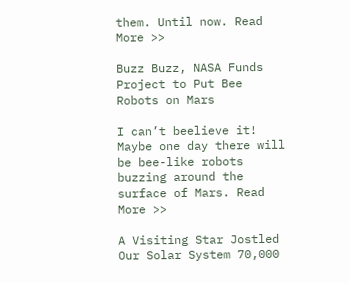them. Until now. Read More >>

Buzz Buzz, NASA Funds Project to Put Bee Robots on Mars

I can’t beelieve it! Maybe one day there will be bee-like robots buzzing around the surface of Mars. Read More >>

A Visiting Star Jostled Our Solar System 70,000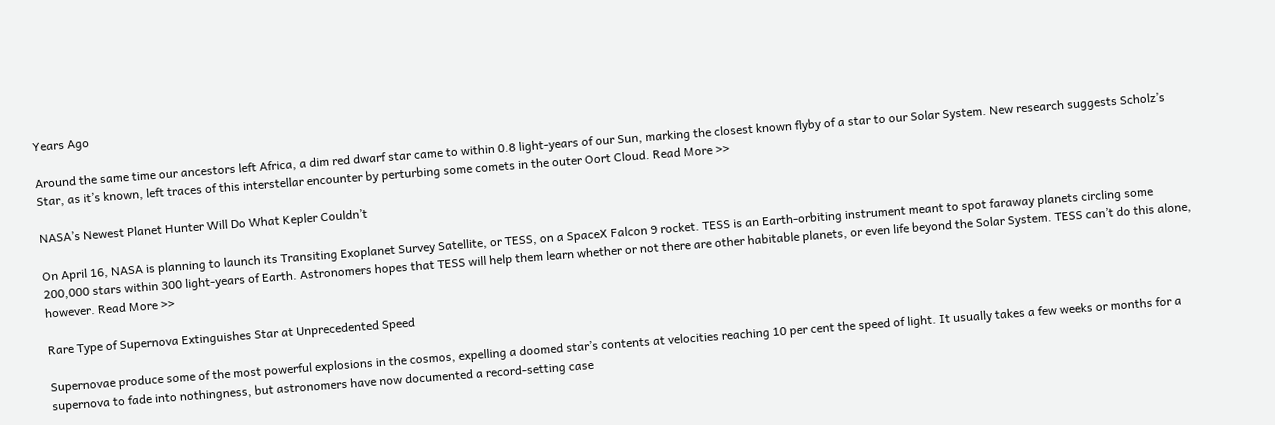Years Ago

Around the same time our ancestors left Africa, a dim red dwarf star came to within 0.8 light-years of our Sun, marking the closest known flyby of a star to our Solar System. New research suggests Scholz’s Star, as it’s known, left traces of this interstellar encounter by perturbing some comets in the outer Oort Cloud. Read More >>

NASA’s Newest Planet Hunter Will Do What Kepler Couldn’t

On April 16, NASA is planning to launch its Transiting Exoplanet Survey Satellite, or TESS, on a SpaceX Falcon 9 rocket. TESS is an Earth-orbiting instrument meant to spot faraway planets circling some 200,000 stars within 300 light-years of Earth. Astronomers hopes that TESS will help them learn whether or not there are other habitable planets, or even life beyond the Solar System. TESS can’t do this alone, however. Read More >>

Rare Type of Supernova Extinguishes Star at Unprecedented Speed

Supernovae produce some of the most powerful explosions in the cosmos, expelling a doomed star’s contents at velocities reaching 10 per cent the speed of light. It usually takes a few weeks or months for a supernova to fade into nothingness, but astronomers have now documented a record-setting case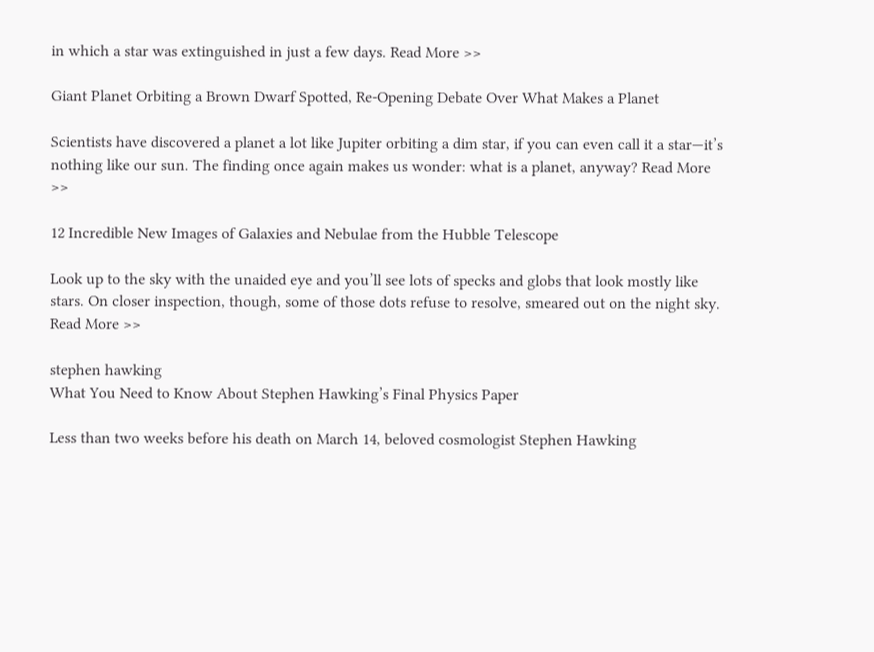in which a star was extinguished in just a few days. Read More >>

Giant Planet Orbiting a Brown Dwarf Spotted, Re-Opening Debate Over What Makes a Planet

Scientists have discovered a planet a lot like Jupiter orbiting a dim star, if you can even call it a star—it’s nothing like our sun. The finding once again makes us wonder: what is a planet, anyway? Read More >>

12 Incredible New Images of Galaxies and Nebulae from the Hubble Telescope

Look up to the sky with the unaided eye and you’ll see lots of specks and globs that look mostly like stars. On closer inspection, though, some of those dots refuse to resolve, smeared out on the night sky. Read More >>

stephen hawking
What You Need to Know About Stephen Hawking’s Final Physics Paper

Less than two weeks before his death on March 14, beloved cosmologist Stephen Hawking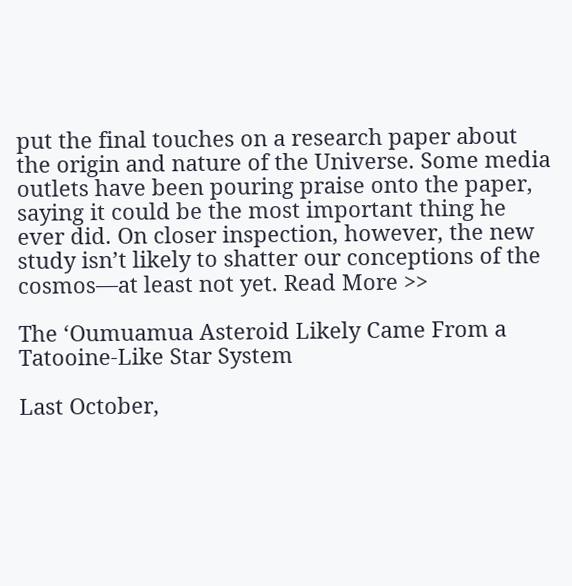put the final touches on a research paper about the origin and nature of the Universe. Some media outlets have been pouring praise onto the paper, saying it could be the most important thing he ever did. On closer inspection, however, the new study isn’t likely to shatter our conceptions of the cosmos—at least not yet. Read More >>

The ‘Oumuamua Asteroid Likely Came From a Tatooine-Like Star System

Last October,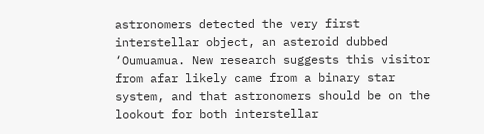astronomers detected the very first interstellar object, an asteroid dubbed ‘Oumuamua. New research suggests this visitor from afar likely came from a binary star system, and that astronomers should be on the lookout for both interstellar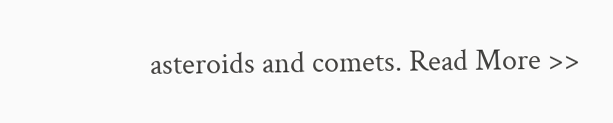asteroids and comets. Read More >>